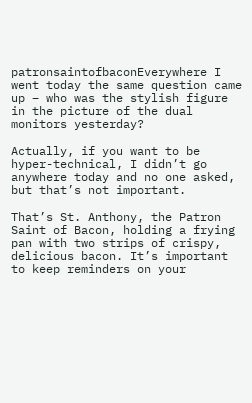patronsaintofbaconEverywhere I went today the same question came up – who was the stylish figure in the picture of the dual monitors yesterday?

Actually, if you want to be hyper-technical, I didn’t go anywhere today and no one asked, but that’s not important.

That’s St. Anthony, the Patron Saint of Bacon, holding a frying pan with two strips of crispy, delicious bacon. It’s important to keep reminders on your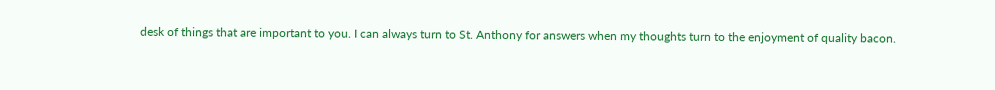desk of things that are important to you. I can always turn to St. Anthony for answers when my thoughts turn to the enjoyment of quality bacon.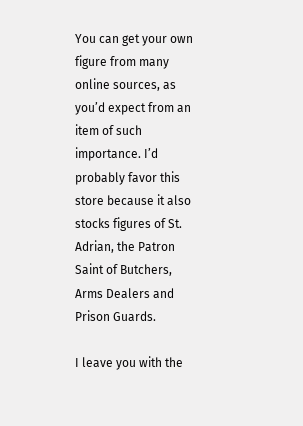You can get your own figure from many online sources, as you’d expect from an item of such importance. I’d probably favor this store because it also stocks figures of St. Adrian, the Patron Saint of Butchers, Arms Dealers and Prison Guards.

I leave you with the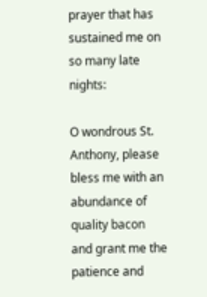prayer that has sustained me on so many late nights:

O wondrous St. Anthony, please bless me with an abundance of quality bacon and grant me the patience and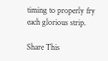timing to properly fry each glorious strip.

Share This